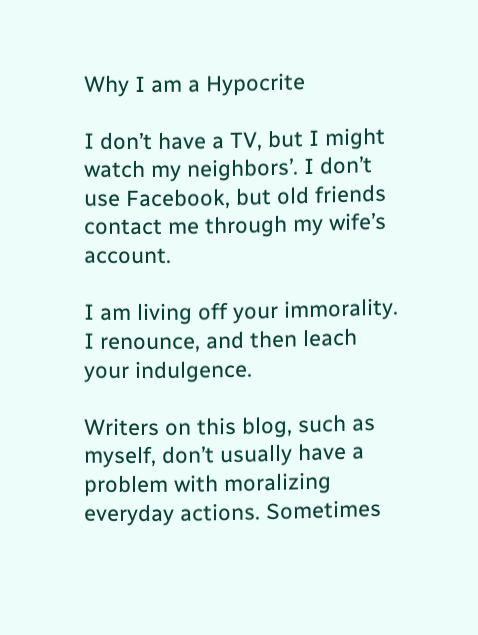Why I am a Hypocrite

I don’t have a TV, but I might watch my neighbors’. I don’t use Facebook, but old friends contact me through my wife’s account.

I am living off your immorality. I renounce, and then leach your indulgence.

Writers on this blog, such as myself, don’t usually have a problem with moralizing everyday actions. Sometimes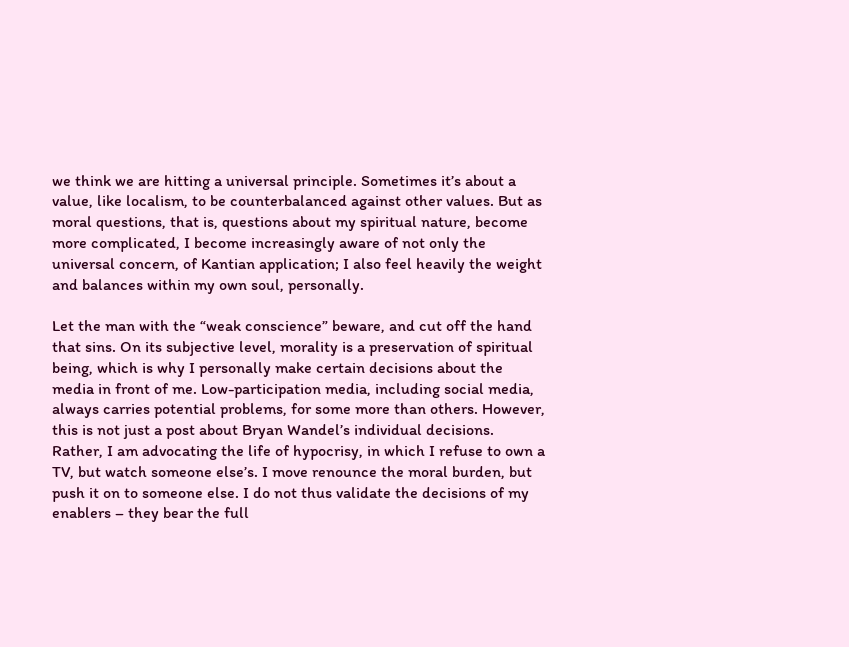we think we are hitting a universal principle. Sometimes it’s about a value, like localism, to be counterbalanced against other values. But as moral questions, that is, questions about my spiritual nature, become more complicated, I become increasingly aware of not only the universal concern, of Kantian application; I also feel heavily the weight and balances within my own soul, personally.

Let the man with the “weak conscience” beware, and cut off the hand that sins. On its subjective level, morality is a preservation of spiritual being, which is why I personally make certain decisions about the media in front of me. Low-participation media, including social media, always carries potential problems, for some more than others. However, this is not just a post about Bryan Wandel’s individual decisions. Rather, I am advocating the life of hypocrisy, in which I refuse to own a TV, but watch someone else’s. I move renounce the moral burden, but push it on to someone else. I do not thus validate the decisions of my enablers – they bear the full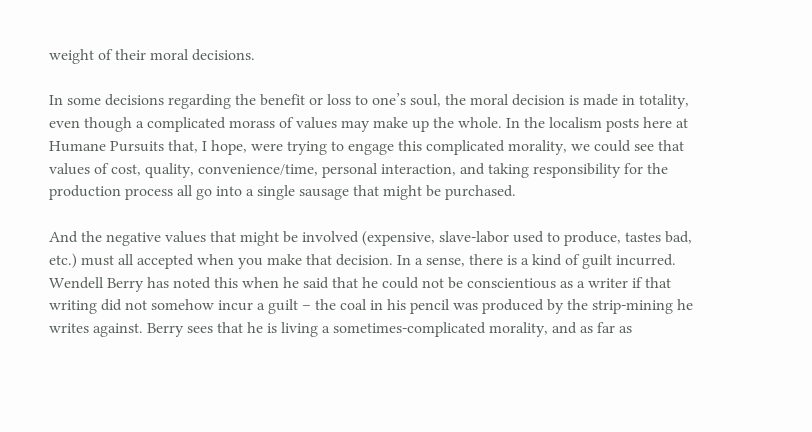weight of their moral decisions.

In some decisions regarding the benefit or loss to one’s soul, the moral decision is made in totality, even though a complicated morass of values may make up the whole. In the localism posts here at Humane Pursuits that, I hope, were trying to engage this complicated morality, we could see that values of cost, quality, convenience/time, personal interaction, and taking responsibility for the production process all go into a single sausage that might be purchased.

And the negative values that might be involved (expensive, slave-labor used to produce, tastes bad, etc.) must all accepted when you make that decision. In a sense, there is a kind of guilt incurred. Wendell Berry has noted this when he said that he could not be conscientious as a writer if that writing did not somehow incur a guilt – the coal in his pencil was produced by the strip-mining he writes against. Berry sees that he is living a sometimes-complicated morality, and as far as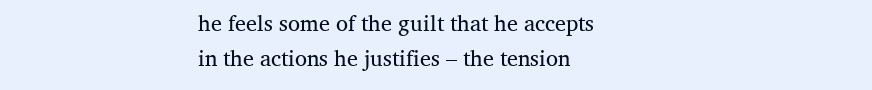he feels some of the guilt that he accepts in the actions he justifies – the tension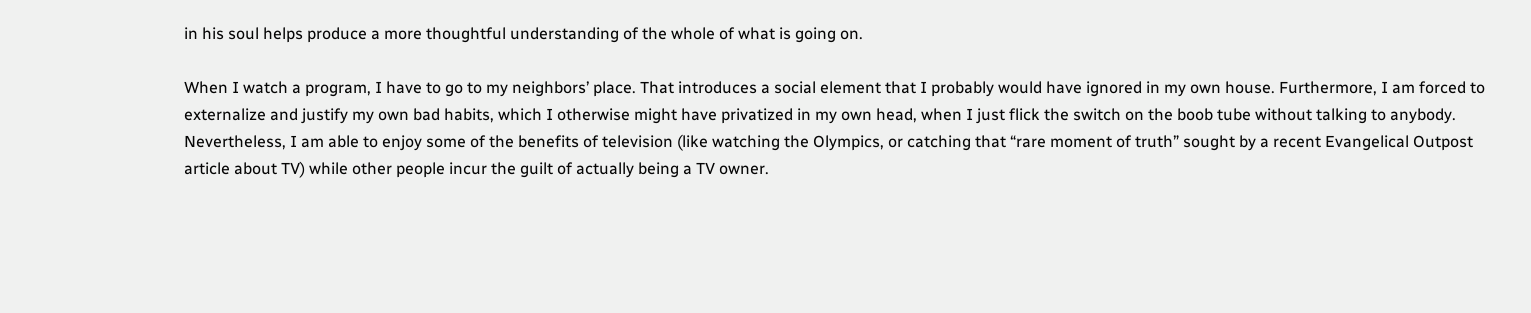in his soul helps produce a more thoughtful understanding of the whole of what is going on.

When I watch a program, I have to go to my neighbors’ place. That introduces a social element that I probably would have ignored in my own house. Furthermore, I am forced to externalize and justify my own bad habits, which I otherwise might have privatized in my own head, when I just flick the switch on the boob tube without talking to anybody. Nevertheless, I am able to enjoy some of the benefits of television (like watching the Olympics, or catching that “rare moment of truth” sought by a recent Evangelical Outpost article about TV) while other people incur the guilt of actually being a TV owner.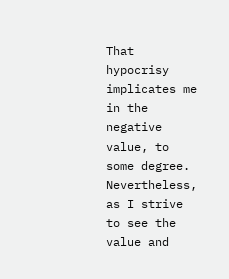That hypocrisy implicates me in the negative value, to some degree. Nevertheless, as I strive to see the value and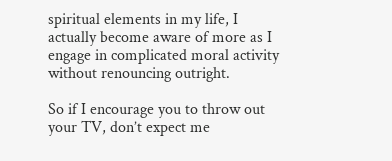spiritual elements in my life, I actually become aware of more as I engage in complicated moral activity without renouncing outright.

So if I encourage you to throw out your TV, don’t expect me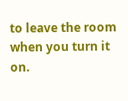to leave the room when you turn it on.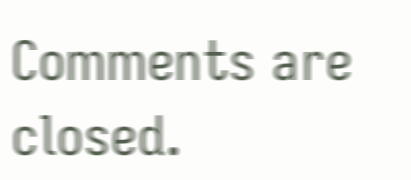Comments are closed.